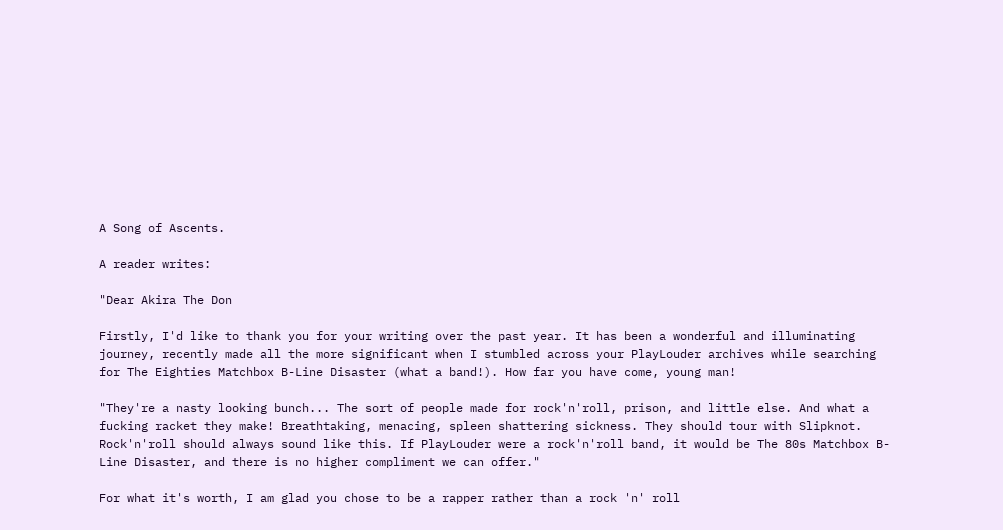A Song of Ascents.

A reader writes:

"Dear Akira The Don

Firstly, I'd like to thank you for your writing over the past year. It has been a wonderful and illuminating journey, recently made all the more significant when I stumbled across your PlayLouder archives while searching for The Eighties Matchbox B-Line Disaster (what a band!). How far you have come, young man!

"They're a nasty looking bunch... The sort of people made for rock'n'roll, prison, and little else. And what a fucking racket they make! Breathtaking, menacing, spleen shattering sickness. They should tour with Slipknot. Rock'n'roll should always sound like this. If PlayLouder were a rock'n'roll band, it would be The 80s Matchbox B-Line Disaster, and there is no higher compliment we can offer."

For what it's worth, I am glad you chose to be a rapper rather than a rock 'n' roll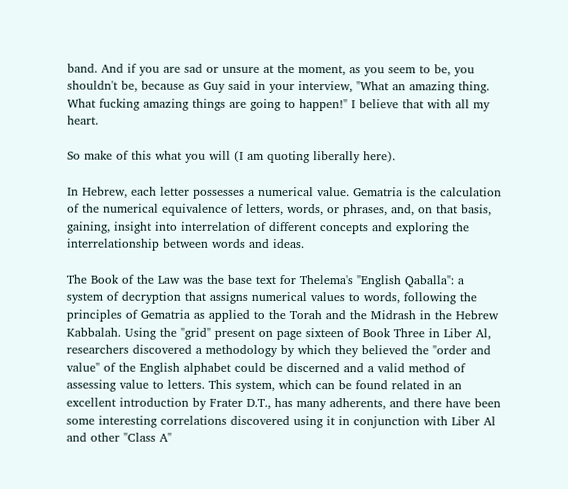band. And if you are sad or unsure at the moment, as you seem to be, you shouldn't be, because as Guy said in your interview, "What an amazing thing. What fucking amazing things are going to happen!" I believe that with all my heart.

So make of this what you will (I am quoting liberally here).

In Hebrew, each letter possesses a numerical value. Gematria is the calculation of the numerical equivalence of letters, words, or phrases, and, on that basis, gaining, insight into interrelation of different concepts and exploring the interrelationship between words and ideas.

The Book of the Law was the base text for Thelema's "English Qaballa": a system of decryption that assigns numerical values to words, following the principles of Gematria as applied to the Torah and the Midrash in the Hebrew Kabbalah. Using the "grid" present on page sixteen of Book Three in Liber Al, researchers discovered a methodology by which they believed the "order and value" of the English alphabet could be discerned and a valid method of assessing value to letters. This system, which can be found related in an excellent introduction by Frater D.T., has many adherents, and there have been some interesting correlations discovered using it in conjunction with Liber Al and other "Class A"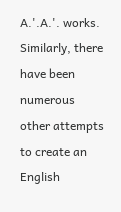A.'.A.'. works. Similarly, there have been numerous other attempts to create an English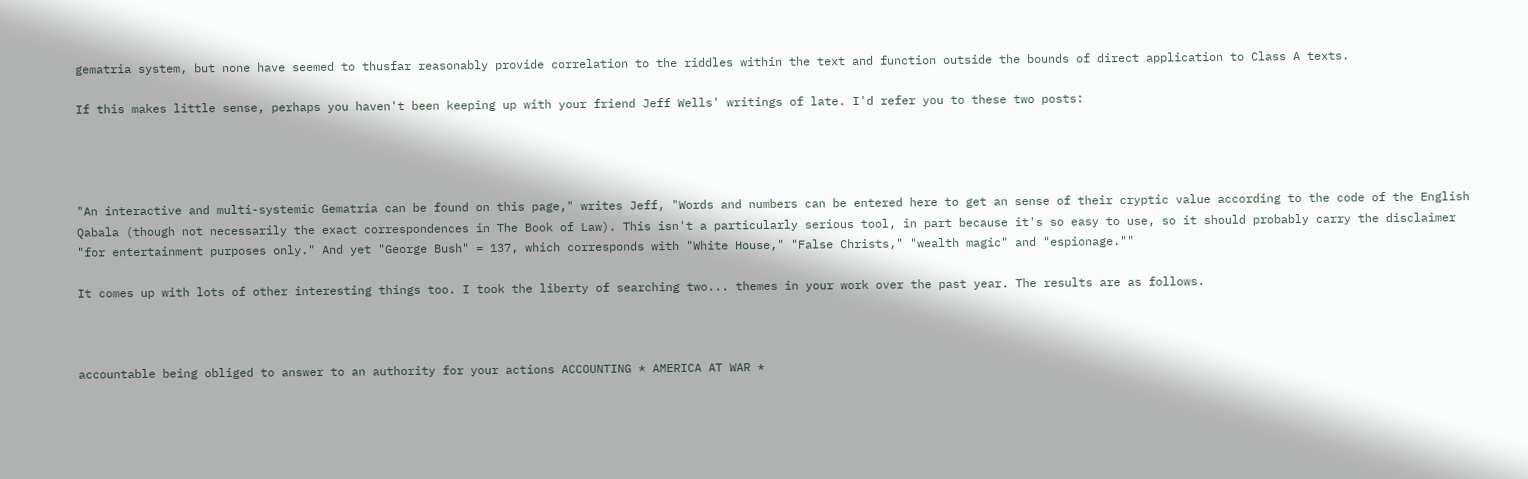gematria system, but none have seemed to thusfar reasonably provide correlation to the riddles within the text and function outside the bounds of direct application to Class A texts.

If this makes little sense, perhaps you haven't been keeping up with your friend Jeff Wells' writings of late. I'd refer you to these two posts:




"An interactive and multi-systemic Gematria can be found on this page," writes Jeff, "Words and numbers can be entered here to get an sense of their cryptic value according to the code of the English Qabala (though not necessarily the exact correspondences in The Book of Law). This isn't a particularly serious tool, in part because it's so easy to use, so it should probably carry the disclaimer "for entertainment purposes only." And yet "George Bush" = 137, which corresponds with "White House," "False Christs," "wealth magic" and "espionage.""

It comes up with lots of other interesting things too. I took the liberty of searching two... themes in your work over the past year. The results are as follows.



accountable being obliged to answer to an authority for your actions ACCOUNTING * AMERICA AT WAR *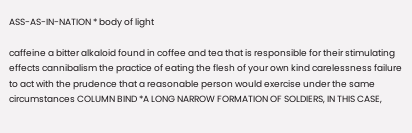ASS-AS-IN-NATION * body of light

caffeine a bitter alkaloid found in coffee and tea that is responsible for their stimulating effects cannibalism the practice of eating the flesh of your own kind carelessness failure to act with the prudence that a reasonable person would exercise under the same circumstances COLUMN BIND *A LONG NARROW FORMATION OF SOLDIERS, IN THIS CASE,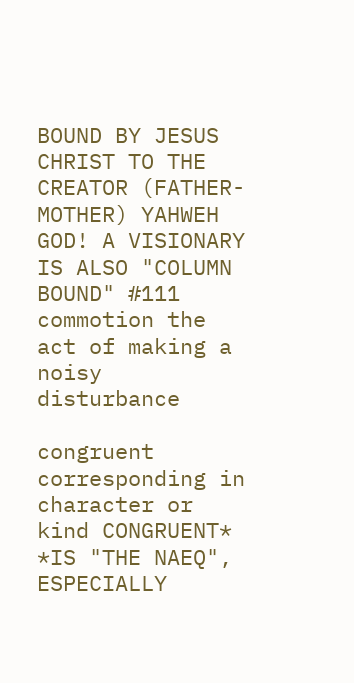BOUND BY JESUS CHRIST TO THE CREATOR (FATHER-MOTHER) YAHWEH GOD! A VISIONARY IS ALSO "COLUMN BOUND" #111 commotion the act of making a noisy disturbance

congruent corresponding in character or kind CONGRUENT* *IS "THE NAEQ", ESPECIALLY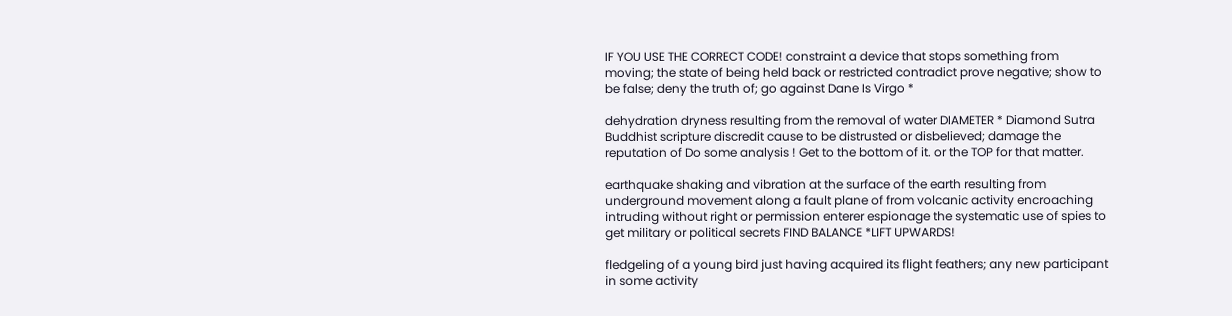IF YOU USE THE CORRECT CODE! constraint a device that stops something from moving; the state of being held back or restricted contradict prove negative; show to be false; deny the truth of; go against Dane Is Virgo *

dehydration dryness resulting from the removal of water DIAMETER * Diamond Sutra Buddhist scripture discredit cause to be distrusted or disbelieved; damage the reputation of Do some analysis ! Get to the bottom of it. or the TOP for that matter.

earthquake shaking and vibration at the surface of the earth resulting from underground movement along a fault plane of from volcanic activity encroaching intruding without right or permission enterer espionage the systematic use of spies to get military or political secrets FIND BALANCE *LIFT UPWARDS!

fledgeling of a young bird just having acquired its flight feathers; any new participant in some activity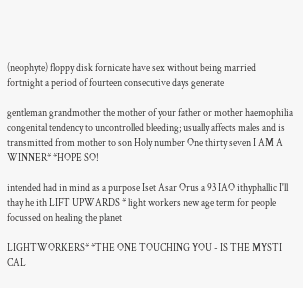(neophyte) floppy disk fornicate have sex without being married fortnight a period of fourteen consecutive days generate

gentleman grandmother the mother of your father or mother haemophilia congenital tendency to uncontrolled bleeding; usually affects males and is transmitted from mother to son Holy number One thirty seven I AM A WINNER* *HOPE SO!

intended had in mind as a purpose Iset Asar Orus a 93 IAO ithyphallic I'll thay he ith LIFT UPWARDS * light workers new age term for people focussed on healing the planet

LIGHTWORKERS* *THE ONE TOUCHING YOU - IS THE MYSTI CAL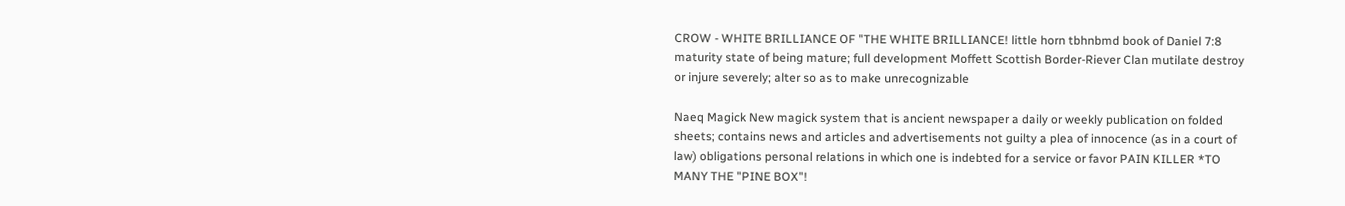CROW - WHITE BRILLIANCE OF "THE WHITE BRILLIANCE! little horn tbhnbmd book of Daniel 7:8 maturity state of being mature; full development Moffett Scottish Border-Riever Clan mutilate destroy or injure severely; alter so as to make unrecognizable

Naeq Magick New magick system that is ancient newspaper a daily or weekly publication on folded sheets; contains news and articles and advertisements not guilty a plea of innocence (as in a court of law) obligations personal relations in which one is indebted for a service or favor PAIN KILLER *TO MANY THE "PINE BOX"!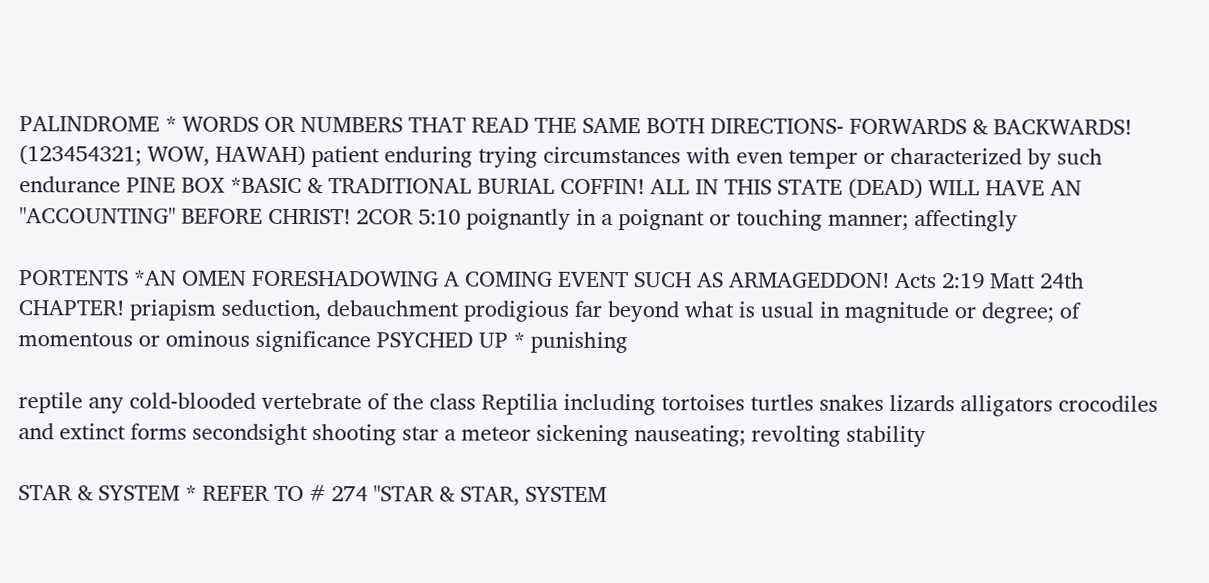PALINDROME * WORDS OR NUMBERS THAT READ THE SAME BOTH DIRECTIONS- FORWARDS & BACKWARDS! (123454321; WOW, HAWAH) patient enduring trying circumstances with even temper or characterized by such endurance PINE BOX *BASIC & TRADITIONAL BURIAL COFFIN! ALL IN THIS STATE (DEAD) WILL HAVE AN "ACCOUNTING" BEFORE CHRIST! 2COR 5:10 poignantly in a poignant or touching manner; affectingly

PORTENTS *AN OMEN FORESHADOWING A COMING EVENT SUCH AS ARMAGEDDON! Acts 2:19 Matt 24th CHAPTER! priapism seduction, debauchment prodigious far beyond what is usual in magnitude or degree; of momentous or ominous significance PSYCHED UP * punishing

reptile any cold-blooded vertebrate of the class Reptilia including tortoises turtles snakes lizards alligators crocodiles and extinct forms secondsight shooting star a meteor sickening nauseating; revolting stability

STAR & SYSTEM * REFER TO # 274 "STAR & STAR, SYSTEM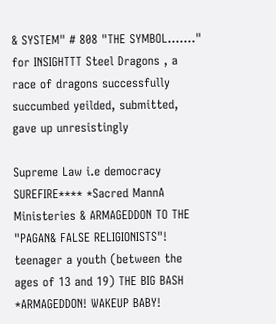& SYSTEM" # 808 "THE SYMBOL......." for INSIGHTTT Steel Dragons , a race of dragons successfully succumbed yeilded, submitted, gave up unresistingly

Supreme Law i.e democracy SUREFIRE**** *Sacred MannA Ministeries & ARMAGEDDON TO THE "PAGAN& FALSE RELIGIONISTS"! teenager a youth (between the ages of 13 and 19) THE BIG BASH *ARMAGEDDON! WAKEUP BABY!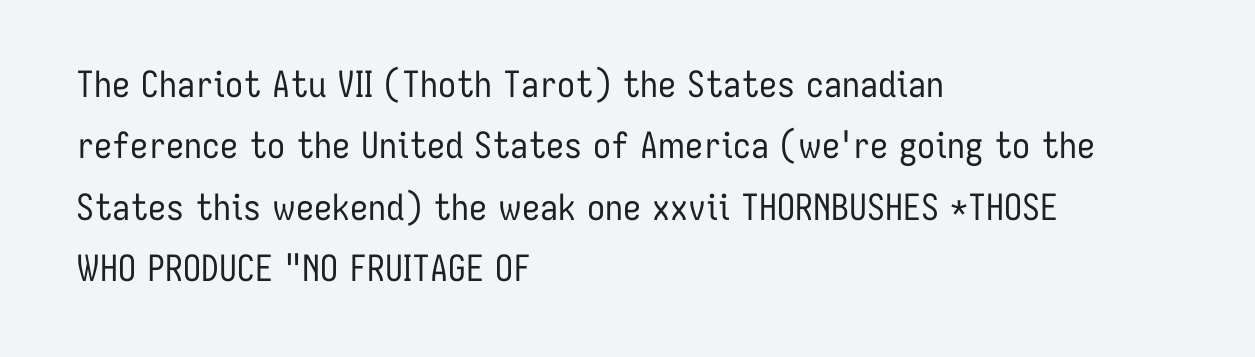The Chariot Atu VII (Thoth Tarot) the States canadian reference to the United States of America (we're going to the States this weekend) the weak one xxvii THORNBUSHES *THOSE WHO PRODUCE "NO FRUITAGE OF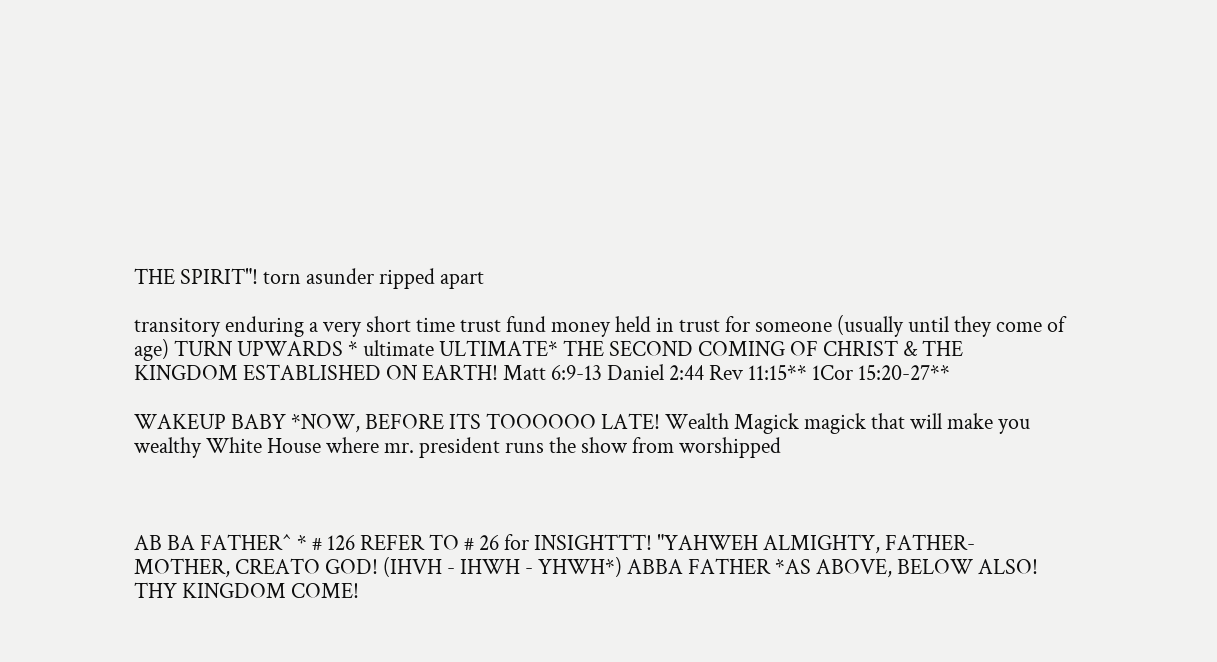THE SPIRIT"! torn asunder ripped apart

transitory enduring a very short time trust fund money held in trust for someone (usually until they come of age) TURN UPWARDS * ultimate ULTIMATE* THE SECOND COMING OF CHRIST & THE KINGDOM ESTABLISHED ON EARTH! Matt 6:9-13 Daniel 2:44 Rev 11:15** 1Cor 15:20-27**

WAKEUP BABY *NOW, BEFORE ITS TOOOOOO LATE! Wealth Magick magick that will make you wealthy White House where mr. president runs the show from worshipped



AB BA FATHER^ * # 126 REFER TO # 26 for INSIGHTTT! "YAHWEH ALMIGHTY, FATHER-MOTHER, CREATO GOD! (IHVH - IHWH - YHWH*) ABBA FATHER *AS ABOVE, BELOW ALSO! THY KINGDOM COME!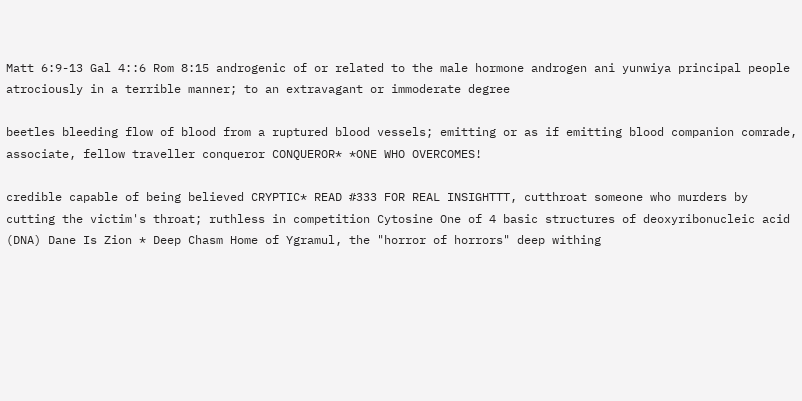Matt 6:9-13 Gal 4::6 Rom 8:15 androgenic of or related to the male hormone androgen ani yunwiya principal people atrociously in a terrible manner; to an extravagant or immoderate degree

beetles bleeding flow of blood from a ruptured blood vessels; emitting or as if emitting blood companion comrade, associate, fellow traveller conqueror CONQUEROR* *ONE WHO OVERCOMES!

credible capable of being believed CRYPTIC* READ #333 FOR REAL INSIGHTTT, cutthroat someone who murders by cutting the victim's throat; ruthless in competition Cytosine One of 4 basic structures of deoxyribonucleic acid (DNA) Dane Is Zion * Deep Chasm Home of Ygramul, the "horror of horrors" deep withing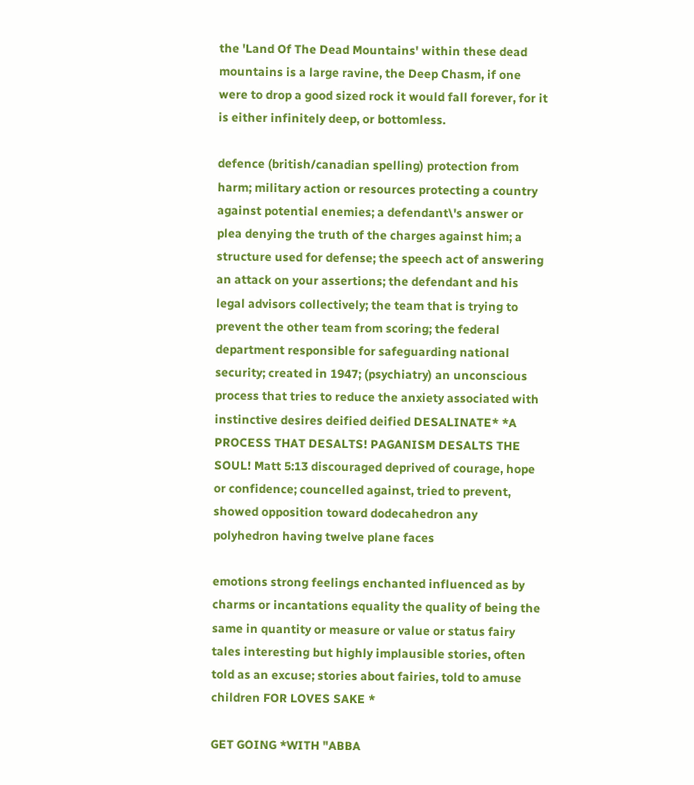the 'Land Of The Dead Mountains' within these dead mountains is a large ravine, the Deep Chasm, if one were to drop a good sized rock it would fall forever, for it is either infinitely deep, or bottomless.

defence (british/canadian spelling) protection from harm; military action or resources protecting a country against potential enemies; a defendant\'s answer or plea denying the truth of the charges against him; a structure used for defense; the speech act of answering an attack on your assertions; the defendant and his legal advisors collectively; the team that is trying to prevent the other team from scoring; the federal department responsible for safeguarding national security; created in 1947; (psychiatry) an unconscious process that tries to reduce the anxiety associated with instinctive desires deified deified DESALINATE* *A PROCESS THAT DESALTS! PAGANISM DESALTS THE SOUL! Matt 5:13 discouraged deprived of courage, hope or confidence; councelled against, tried to prevent, showed opposition toward dodecahedron any polyhedron having twelve plane faces

emotions strong feelings enchanted influenced as by charms or incantations equality the quality of being the same in quantity or measure or value or status fairy tales interesting but highly implausible stories, often told as an excuse; stories about fairies, told to amuse children FOR LOVES SAKE *

GET GOING *WITH "ABBA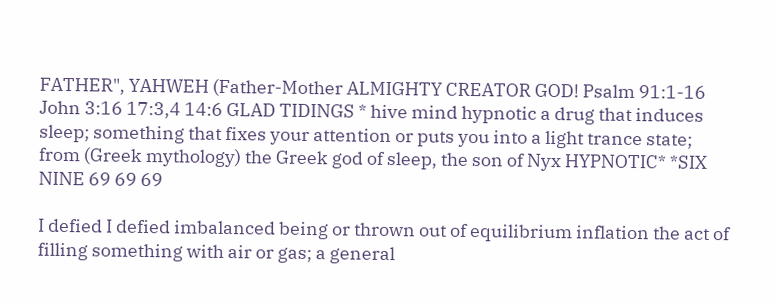FATHER", YAHWEH (Father-Mother ALMIGHTY CREATOR GOD! Psalm 91:1-16 John 3:16 17:3,4 14:6 GLAD TIDINGS * hive mind hypnotic a drug that induces sleep; something that fixes your attention or puts you into a light trance state; from (Greek mythology) the Greek god of sleep, the son of Nyx HYPNOTIC* *SIX NINE 69 69 69

I defied I defied imbalanced being or thrown out of equilibrium inflation the act of filling something with air or gas; a general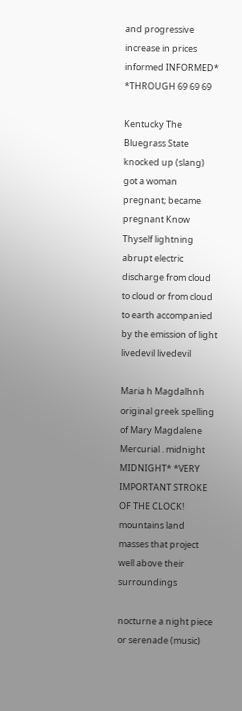and progressive increase in prices informed INFORMED* *THROUGH 69 69 69

Kentucky The Bluegrass State knocked up (slang) got a woman pregnant; became pregnant Know Thyself lightning abrupt electric discharge from cloud to cloud or from cloud to earth accompanied by the emission of light livedevil livedevil

Maria h Magdalhnh original greek spelling of Mary Magdalene Mercurial . midnight MIDNIGHT* *VERY IMPORTANT STROKE OF THE CLOCK! mountains land masses that project well above their surroundings

nocturne a night piece or serenade (music)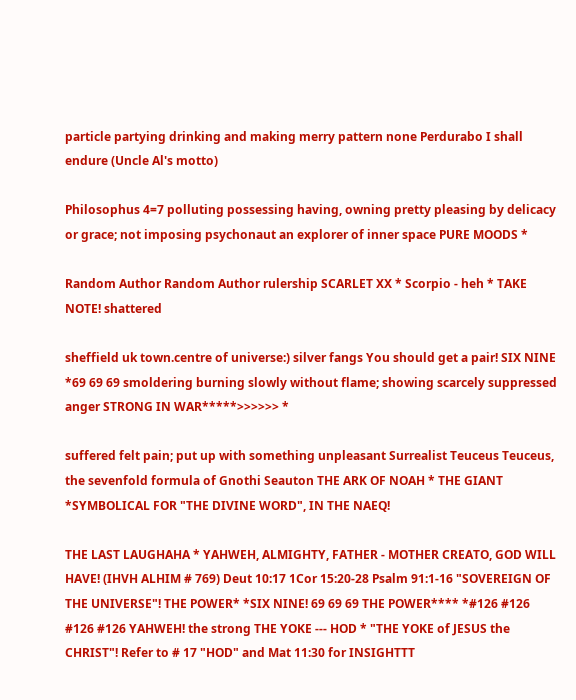particle partying drinking and making merry pattern none Perdurabo I shall endure (Uncle Al's motto)

Philosophus 4=7 polluting possessing having, owning pretty pleasing by delicacy or grace; not imposing psychonaut an explorer of inner space PURE MOODS *

Random Author Random Author rulership SCARLET XX * Scorpio - heh * TAKE NOTE! shattered

sheffield uk town.centre of universe:) silver fangs You should get a pair! SIX NINE *69 69 69 smoldering burning slowly without flame; showing scarcely suppressed anger STRONG IN WAR*****>>>>>> *

suffered felt pain; put up with something unpleasant Surrealist Teuceus Teuceus, the sevenfold formula of Gnothi Seauton THE ARK OF NOAH * THE GIANT *SYMBOLICAL FOR "THE DIVINE WORD", IN THE NAEQ!

THE LAST LAUGHAHA * YAHWEH, ALMIGHTY, FATHER - MOTHER CREATO, GOD WILL HAVE! (IHVH ALHIM # 769) Deut 10:17 1Cor 15:20-28 Psalm 91:1-16 "SOVEREIGN OF THE UNIVERSE"! THE POWER* *SIX NINE! 69 69 69 THE POWER**** *#126 #126 #126 #126 YAHWEH! the strong THE YOKE --- HOD * "THE YOKE of JESUS the CHRIST"! Refer to # 17 "HOD" and Mat 11:30 for INSIGHTTT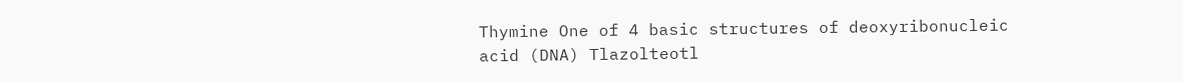Thymine One of 4 basic structures of deoxyribonucleic acid (DNA) Tlazolteotl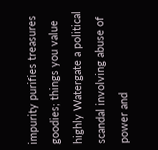impurity purifies treasures goodies; things you value highly Watergate a political scandal involving abuse of power and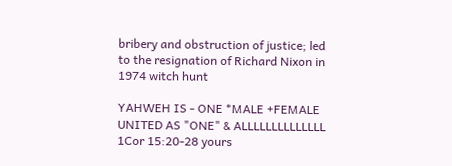bribery and obstruction of justice; led to the resignation of Richard Nixon in 1974 witch hunt

YAHWEH IS - ONE *MALE +FEMALE UNITED AS "ONE" & ALLLLLLLLLLLLLL 1Cor 15:20-28 yours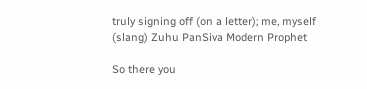truly signing off (on a letter); me, myself (slang) Zuhu PanSiva Modern Prophet

So there you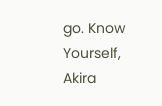go. Know Yourself, Akira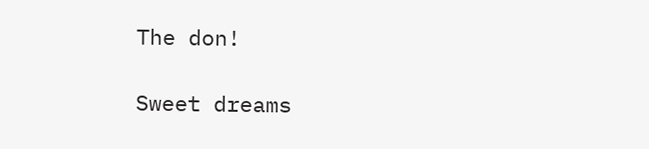The don!

Sweet dreams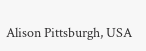Alison Pittsburgh, USA